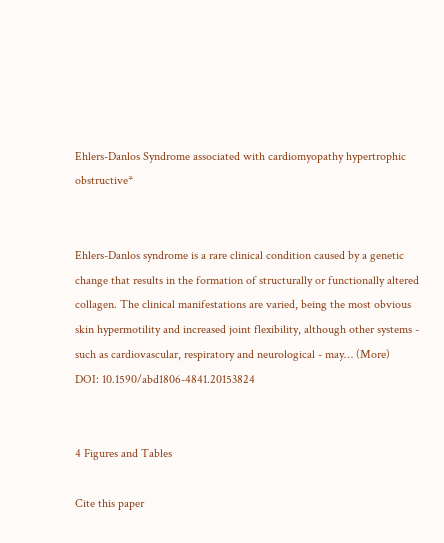Ehlers-Danlos Syndrome associated with cardiomyopathy hypertrophic obstructive*


Ehlers-Danlos syndrome is a rare clinical condition caused by a genetic change that results in the formation of structurally or functionally altered collagen. The clinical manifestations are varied, being the most obvious skin hypermotility and increased joint flexibility, although other systems - such as cardiovascular, respiratory and neurological - may… (More)
DOI: 10.1590/abd1806-4841.20153824


4 Figures and Tables

Cite this paper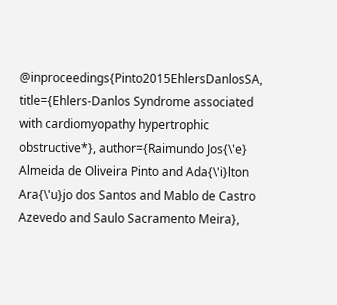@inproceedings{Pinto2015EhlersDanlosSA, title={Ehlers-Danlos Syndrome associated with cardiomyopathy hypertrophic obstructive*}, author={Raimundo Jos{\'e} Almeida de Oliveira Pinto and Ada{\'i}lton Ara{\'u}jo dos Santos and Mablo de Castro Azevedo and Saulo Sacramento Meira},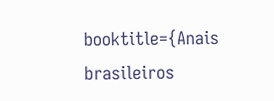booktitle={Anais brasileiros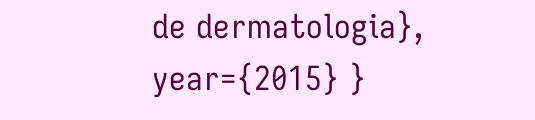de dermatologia}, year={2015} }